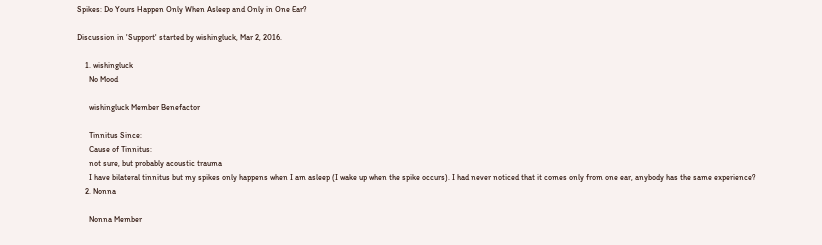Spikes: Do Yours Happen Only When Asleep and Only in One Ear?

Discussion in 'Support' started by wishingluck, Mar 2, 2016.

    1. wishingluck
      No Mood

      wishingluck Member Benefactor

      Tinnitus Since:
      Cause of Tinnitus:
      not sure, but probably acoustic trauma
      I have bilateral tinnitus but my spikes only happens when I am asleep (I wake up when the spike occurs). I had never noticed that it comes only from one ear, anybody has the same experience?
    2. Nonna

      Nonna Member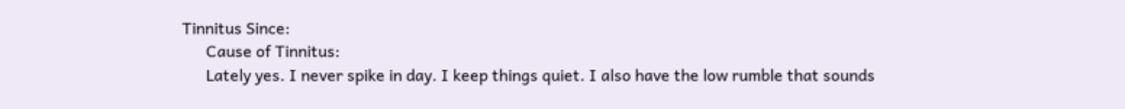Tinnitus Since:
      Cause of Tinnitus:
      Lately yes. I never spike in day. I keep things quiet. I also have the low rumble that sounds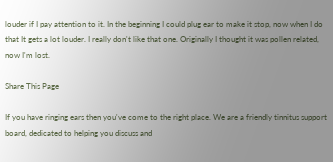louder if I pay attention to it. In the beginning I could plug ear to make it stop, now when I do that It gets a lot louder. I really don't like that one. Originally I thought it was pollen related, now I'm lost.

Share This Page

If you have ringing ears then you've come to the right place. We are a friendly tinnitus support board, dedicated to helping you discuss and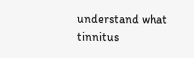understand what tinnitus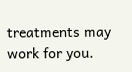treatments may work for you.